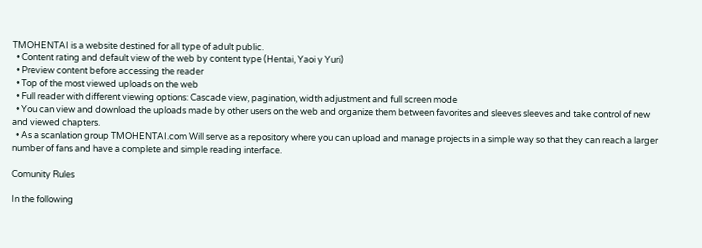TMOHENTAI is a website destined for all type of adult public.
  • Content rating and default view of the web by content type (Hentai, Yaoi y Yuri)
  • Preview content before accessing the reader
  • Top of the most viewed uploads on the web
  • Full reader with different viewing options: Cascade view, pagination, width adjustment and full screen mode
  • You can view and download the uploads made by other users on the web and organize them between favorites and sleeves sleeves and take control of new and viewed chapters.
  • As a scanlation group TMOHENTAI.com Will serve as a repository where you can upload and manage projects in a simple way so that they can reach a larger number of fans and have a complete and simple reading interface.

Comunity Rules

In the following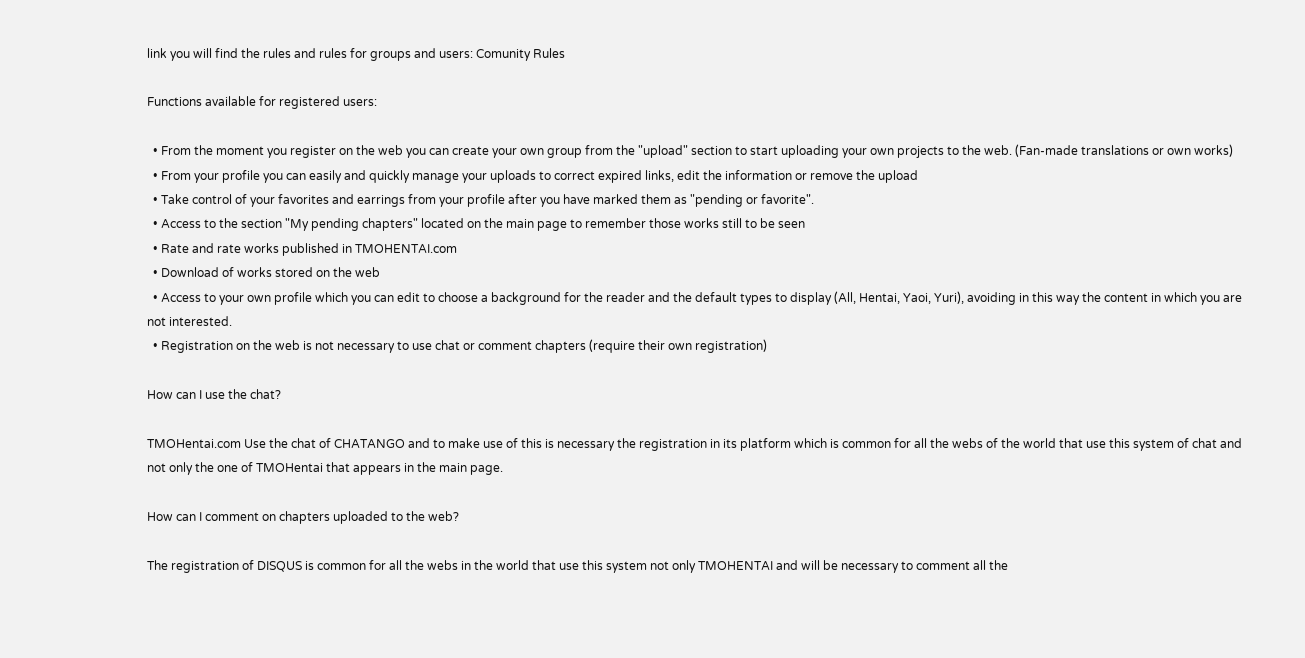link you will find the rules and rules for groups and users: Comunity Rules

Functions available for registered users:

  • From the moment you register on the web you can create your own group from the "upload" section to start uploading your own projects to the web. (Fan-made translations or own works)
  • From your profile you can easily and quickly manage your uploads to correct expired links, edit the information or remove the upload
  • Take control of your favorites and earrings from your profile after you have marked them as "pending or favorite".
  • Access to the section "My pending chapters" located on the main page to remember those works still to be seen
  • Rate and rate works published in TMOHENTAI.com
  • Download of works stored on the web
  • Access to your own profile which you can edit to choose a background for the reader and the default types to display (All, Hentai, Yaoi, Yuri), avoiding in this way the content in which you are not interested.
  • Registration on the web is not necessary to use chat or comment chapters (require their own registration)

How can I use the chat?

TMOHentai.com Use the chat of CHATANGO and to make use of this is necessary the registration in its platform which is common for all the webs of the world that use this system of chat and not only the one of TMOHentai that appears in the main page.

How can I comment on chapters uploaded to the web?

The registration of DISQUS is common for all the webs in the world that use this system not only TMOHENTAI and will be necessary to comment all the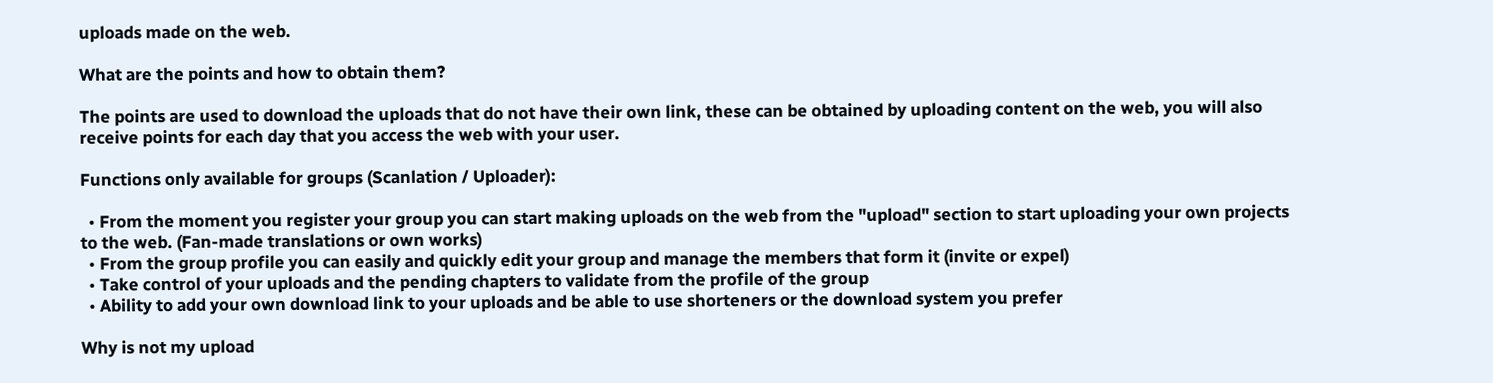uploads made on the web.

What are the points and how to obtain them?

The points are used to download the uploads that do not have their own link, these can be obtained by uploading content on the web, you will also receive points for each day that you access the web with your user.

Functions only available for groups (Scanlation / Uploader):

  • From the moment you register your group you can start making uploads on the web from the "upload" section to start uploading your own projects to the web. (Fan-made translations or own works)
  • From the group profile you can easily and quickly edit your group and manage the members that form it (invite or expel)
  • Take control of your uploads and the pending chapters to validate from the profile of the group
  • Ability to add your own download link to your uploads and be able to use shorteners or the download system you prefer

Why is not my upload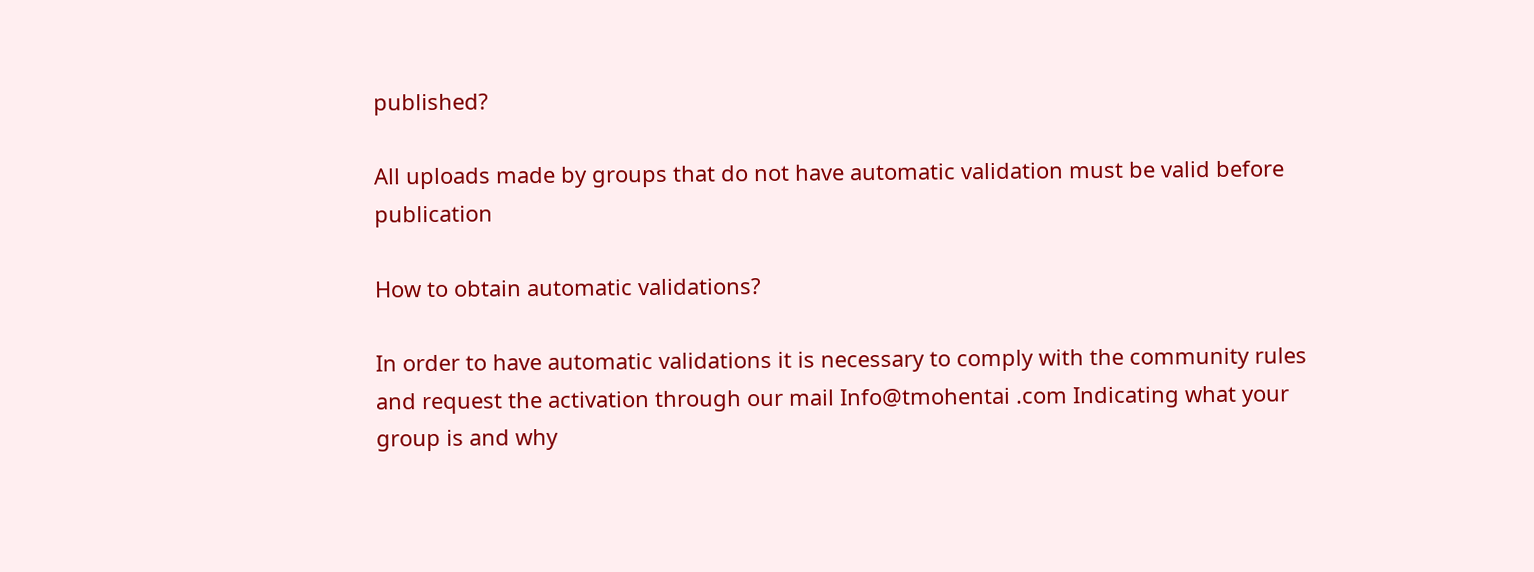published?

All uploads made by groups that do not have automatic validation must be valid before publication

How to obtain automatic validations?

In order to have automatic validations it is necessary to comply with the community rules and request the activation through our mail Info@tmohentai .com Indicating what your group is and why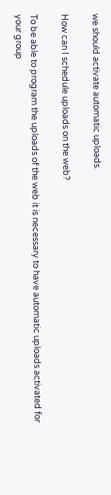we should activate automatic uploads.

How can I schedule uploads on the web?

To be able to program the uploads of the web it is necessary to have automatic uploads activated for your group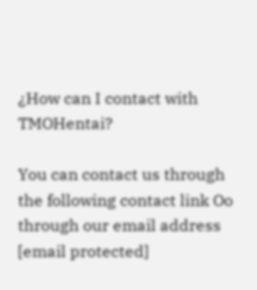¿How can I contact with TMOHentai?

You can contact us through the following contact link Oo through our email address [email protected]